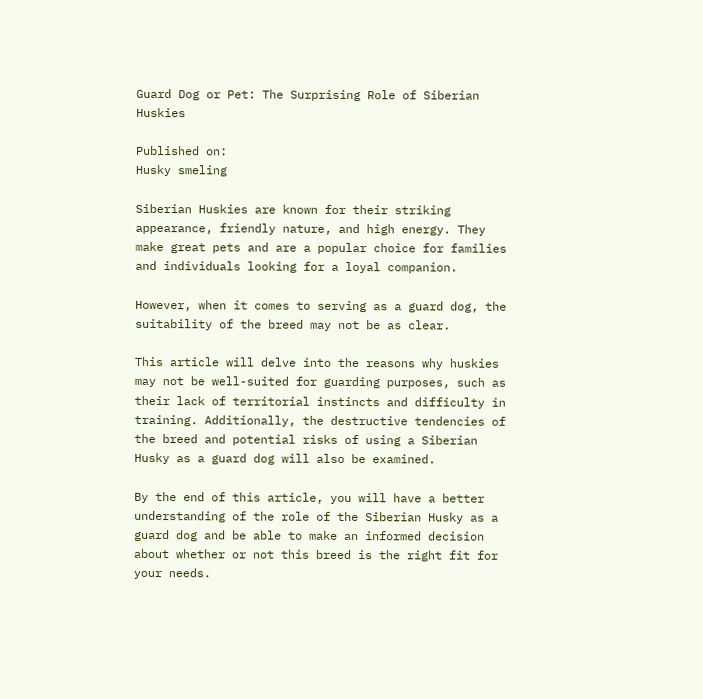Guard Dog or Pet: The Surprising Role of Siberian Huskies

Published on:
Husky smeling

Siberian Huskies are known for their striking appearance, friendly nature, and high energy. They make great pets and are a popular choice for families and individuals looking for a loyal companion.

However, when it comes to serving as a guard dog, the suitability of the breed may not be as clear.

This article will delve into the reasons why huskies may not be well-suited for guarding purposes, such as their lack of territorial instincts and difficulty in training. Additionally, the destructive tendencies of the breed and potential risks of using a Siberian Husky as a guard dog will also be examined.

By the end of this article, you will have a better understanding of the role of the Siberian Husky as a guard dog and be able to make an informed decision about whether or not this breed is the right fit for your needs.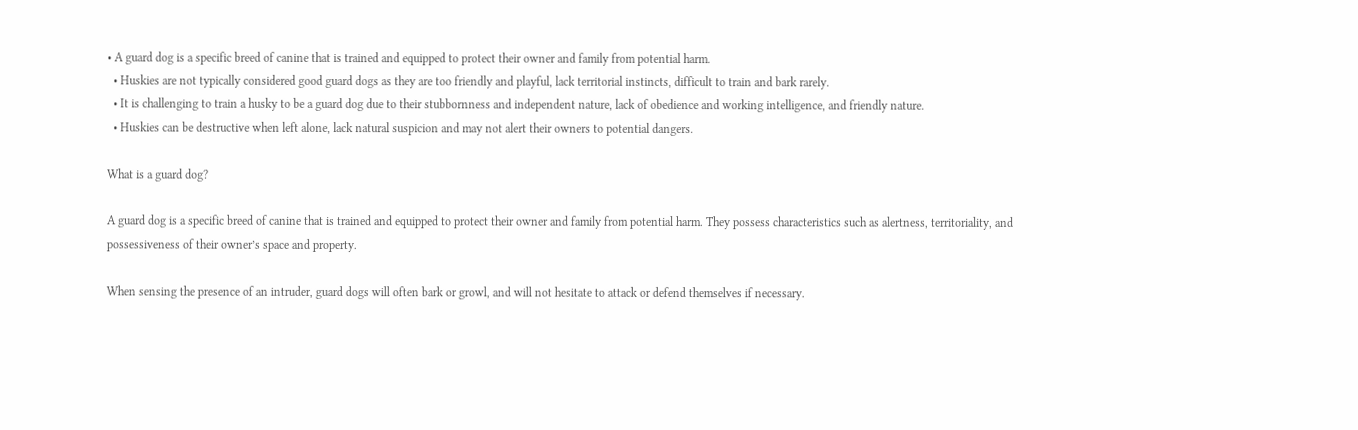• A guard dog is a specific breed of canine that is trained and equipped to protect their owner and family from potential harm.
  • Huskies are not typically considered good guard dogs as they are too friendly and playful, lack territorial instincts, difficult to train and bark rarely.
  • It is challenging to train a husky to be a guard dog due to their stubbornness and independent nature, lack of obedience and working intelligence, and friendly nature.
  • Huskies can be destructive when left alone, lack natural suspicion and may not alert their owners to potential dangers.

What is a guard dog?

A guard dog is a specific breed of canine that is trained and equipped to protect their owner and family from potential harm. They possess characteristics such as alertness, territoriality, and possessiveness of their owner’s space and property.

When sensing the presence of an intruder, guard dogs will often bark or growl, and will not hesitate to attack or defend themselves if necessary.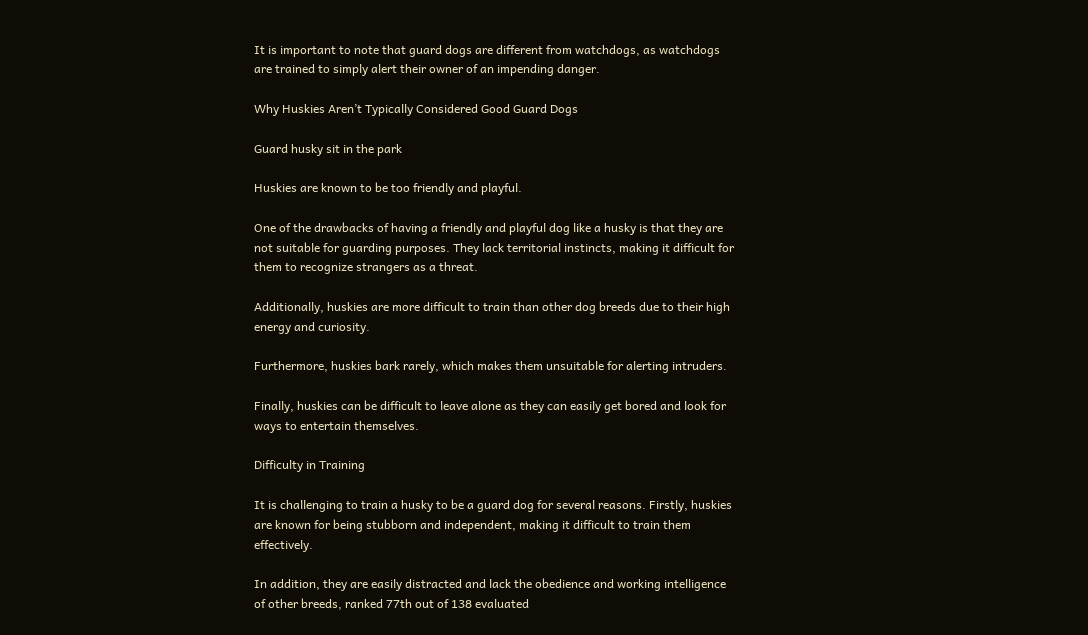It is important to note that guard dogs are different from watchdogs, as watchdogs are trained to simply alert their owner of an impending danger.

Why Huskies Aren’t Typically Considered Good Guard Dogs

Guard husky sit in the park

Huskies are known to be too friendly and playful.

One of the drawbacks of having a friendly and playful dog like a husky is that they are not suitable for guarding purposes. They lack territorial instincts, making it difficult for them to recognize strangers as a threat.

Additionally, huskies are more difficult to train than other dog breeds due to their high energy and curiosity.

Furthermore, huskies bark rarely, which makes them unsuitable for alerting intruders.

Finally, huskies can be difficult to leave alone as they can easily get bored and look for ways to entertain themselves.

Difficulty in Training

It is challenging to train a husky to be a guard dog for several reasons. Firstly, huskies are known for being stubborn and independent, making it difficult to train them effectively.

In addition, they are easily distracted and lack the obedience and working intelligence of other breeds, ranked 77th out of 138 evaluated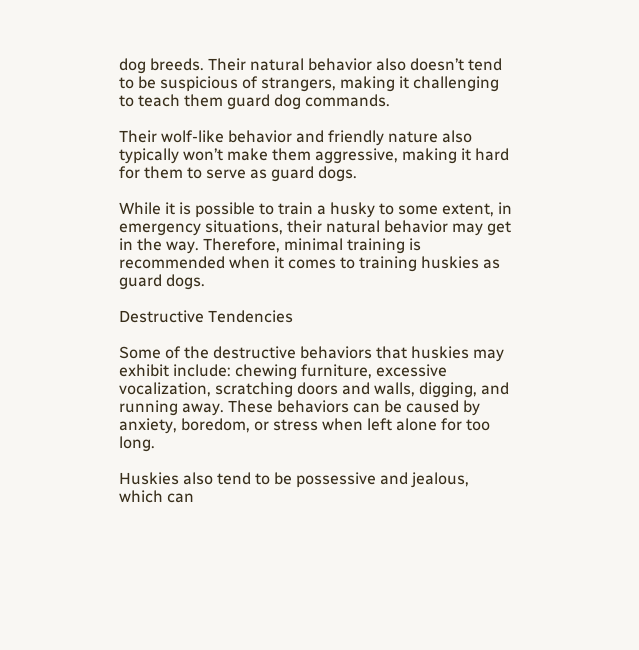dog breeds. Their natural behavior also doesn’t tend to be suspicious of strangers, making it challenging to teach them guard dog commands.

Their wolf-like behavior and friendly nature also typically won’t make them aggressive, making it hard for them to serve as guard dogs.

While it is possible to train a husky to some extent, in emergency situations, their natural behavior may get in the way. Therefore, minimal training is recommended when it comes to training huskies as guard dogs.

Destructive Tendencies

Some of the destructive behaviors that huskies may exhibit include: chewing furniture, excessive vocalization, scratching doors and walls, digging, and running away. These behaviors can be caused by anxiety, boredom, or stress when left alone for too long.

Huskies also tend to be possessive and jealous, which can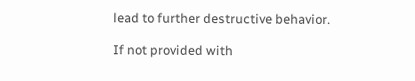lead to further destructive behavior.

If not provided with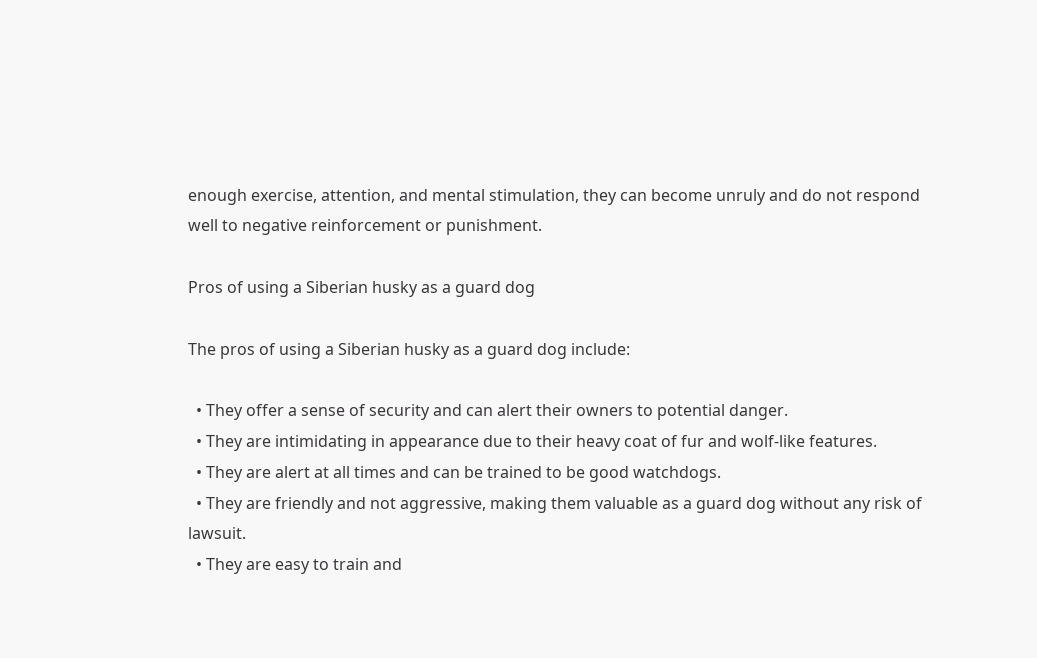enough exercise, attention, and mental stimulation, they can become unruly and do not respond well to negative reinforcement or punishment.

Pros of using a Siberian husky as a guard dog

The pros of using a Siberian husky as a guard dog include:

  • They offer a sense of security and can alert their owners to potential danger.
  • They are intimidating in appearance due to their heavy coat of fur and wolf-like features.
  • They are alert at all times and can be trained to be good watchdogs.
  • They are friendly and not aggressive, making them valuable as a guard dog without any risk of lawsuit.
  • They are easy to train and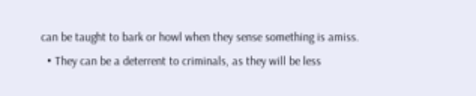can be taught to bark or howl when they sense something is amiss.
  • They can be a deterrent to criminals, as they will be less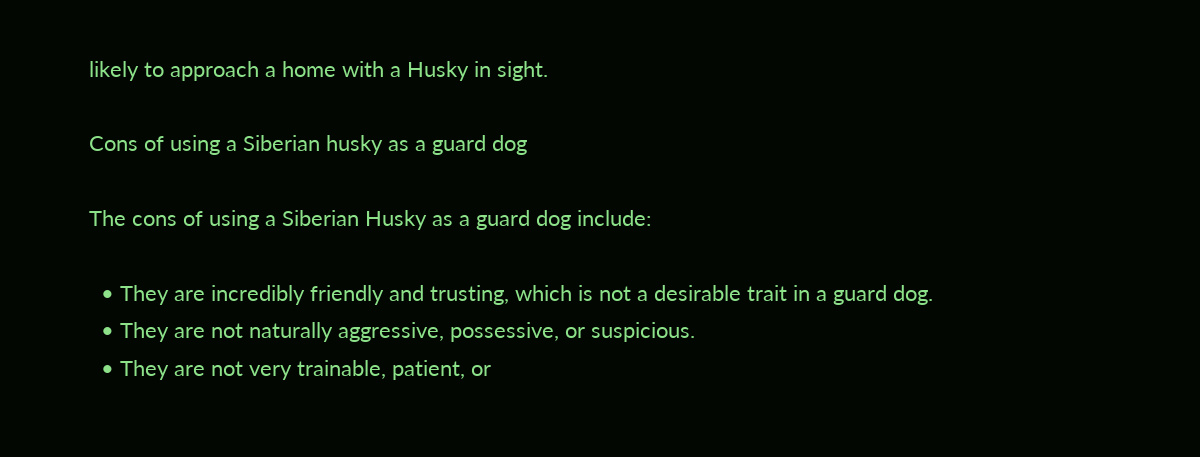likely to approach a home with a Husky in sight.

Cons of using a Siberian husky as a guard dog

The cons of using a Siberian Husky as a guard dog include:

  • They are incredibly friendly and trusting, which is not a desirable trait in a guard dog.
  • They are not naturally aggressive, possessive, or suspicious.
  • They are not very trainable, patient, or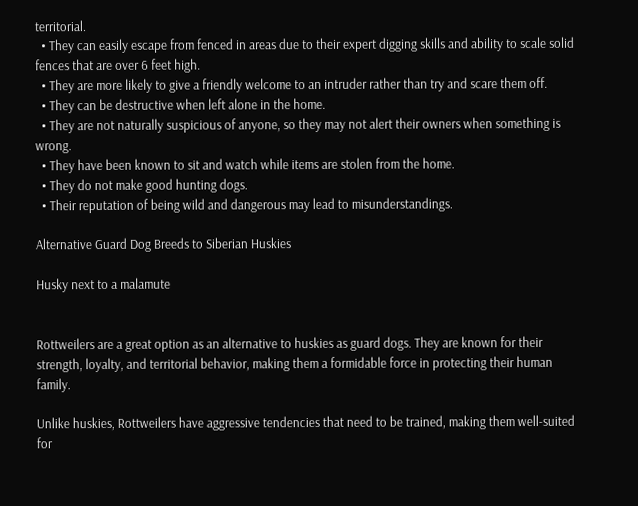territorial.
  • They can easily escape from fenced in areas due to their expert digging skills and ability to scale solid fences that are over 6 feet high.
  • They are more likely to give a friendly welcome to an intruder rather than try and scare them off.
  • They can be destructive when left alone in the home.
  • They are not naturally suspicious of anyone, so they may not alert their owners when something is wrong.
  • They have been known to sit and watch while items are stolen from the home.
  • They do not make good hunting dogs.
  • Their reputation of being wild and dangerous may lead to misunderstandings.

Alternative Guard Dog Breeds to Siberian Huskies

Husky next to a malamute


Rottweilers are a great option as an alternative to huskies as guard dogs. They are known for their strength, loyalty, and territorial behavior, making them a formidable force in protecting their human family.

Unlike huskies, Rottweilers have aggressive tendencies that need to be trained, making them well-suited for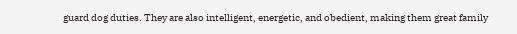guard dog duties. They are also intelligent, energetic, and obedient, making them great family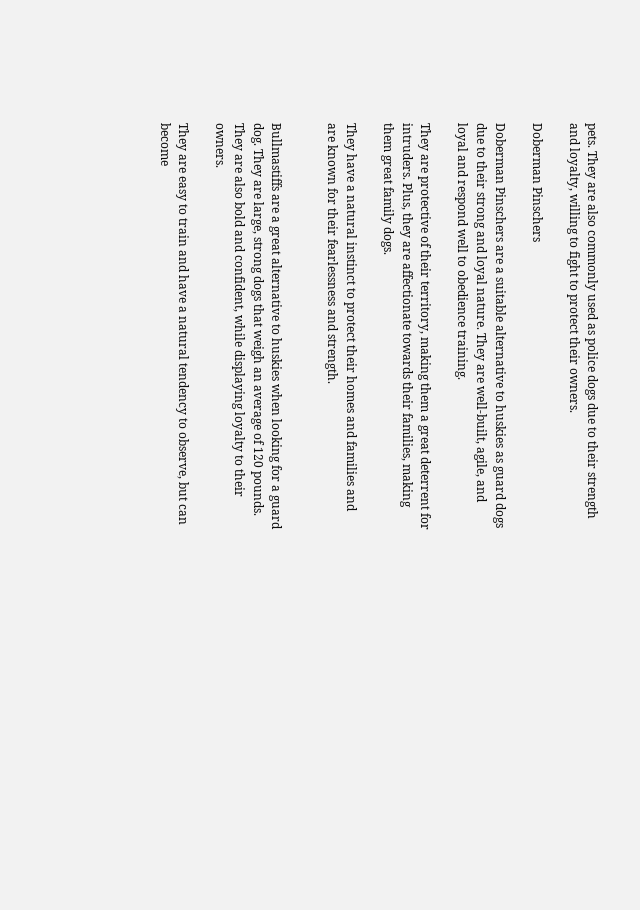pets. They are also commonly used as police dogs due to their strength and loyalty, willing to fight to protect their owners.

Doberman Pinschers

Doberman Pinschers are a suitable alternative to huskies as guard dogs due to their strong and loyal nature. They are well-built, agile, and loyal and respond well to obedience training.

They are protective of their territory, making them a great deterrent for intruders. Plus, they are affectionate towards their families, making them great family dogs.

They have a natural instinct to protect their homes and families and are known for their fearlessness and strength.


Bullmastiffs are a great alternative to huskies when looking for a guard dog. They are large, strong dogs that weigh an average of 120 pounds. They are also bold and confident, while displaying loyalty to their owners.

They are easy to train and have a natural tendency to observe, but can become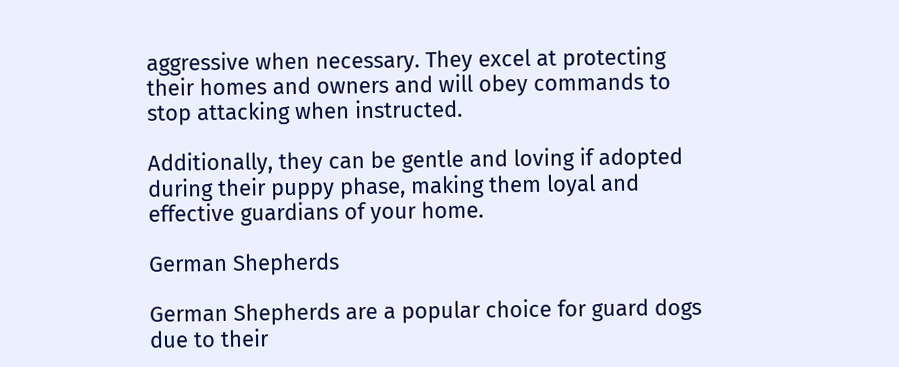aggressive when necessary. They excel at protecting their homes and owners and will obey commands to stop attacking when instructed.

Additionally, they can be gentle and loving if adopted during their puppy phase, making them loyal and effective guardians of your home.

German Shepherds

German Shepherds are a popular choice for guard dogs due to their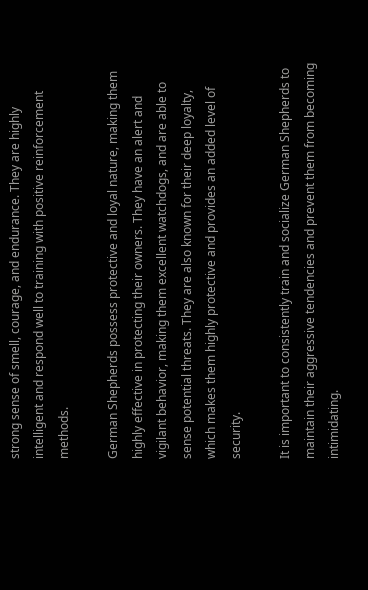strong sense of smell, courage, and endurance. They are highly intelligent and respond well to training with positive reinforcement methods.

German Shepherds possess protective and loyal nature, making them highly effective in protecting their owners. They have an alert and vigilant behavior, making them excellent watchdogs, and are able to sense potential threats. They are also known for their deep loyalty, which makes them highly protective and provides an added level of security.

It is important to consistently train and socialize German Shepherds to maintain their aggressive tendencies and prevent them from becoming intimidating.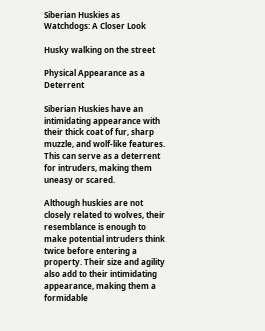Siberian Huskies as Watchdogs: A Closer Look

Husky walking on the street

Physical Appearance as a Deterrent

Siberian Huskies have an intimidating appearance with their thick coat of fur, sharp muzzle, and wolf-like features. This can serve as a deterrent for intruders, making them uneasy or scared.

Although huskies are not closely related to wolves, their resemblance is enough to make potential intruders think twice before entering a property. Their size and agility also add to their intimidating appearance, making them a formidable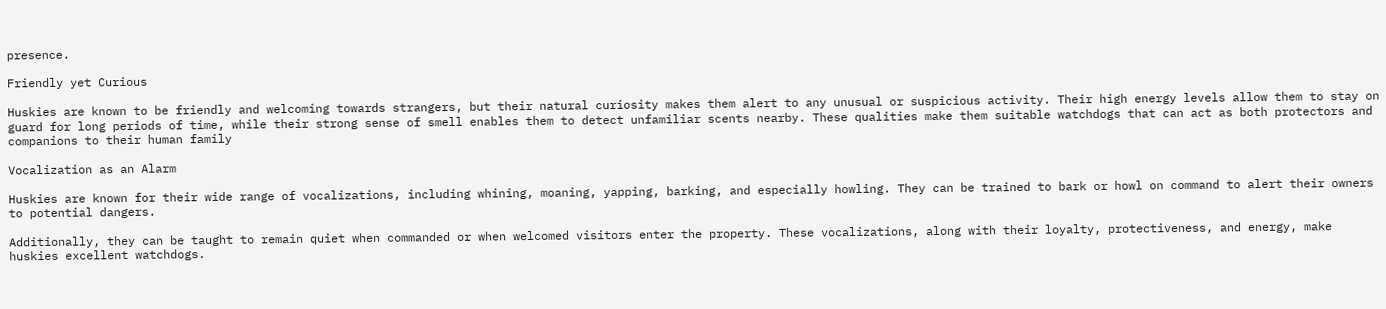presence.

Friendly yet Curious

Huskies are known to be friendly and welcoming towards strangers, but their natural curiosity makes them alert to any unusual or suspicious activity. Their high energy levels allow them to stay on guard for long periods of time, while their strong sense of smell enables them to detect unfamiliar scents nearby. These qualities make them suitable watchdogs that can act as both protectors and companions to their human family

Vocalization as an Alarm

Huskies are known for their wide range of vocalizations, including whining, moaning, yapping, barking, and especially howling. They can be trained to bark or howl on command to alert their owners to potential dangers.

Additionally, they can be taught to remain quiet when commanded or when welcomed visitors enter the property. These vocalizations, along with their loyalty, protectiveness, and energy, make huskies excellent watchdogs.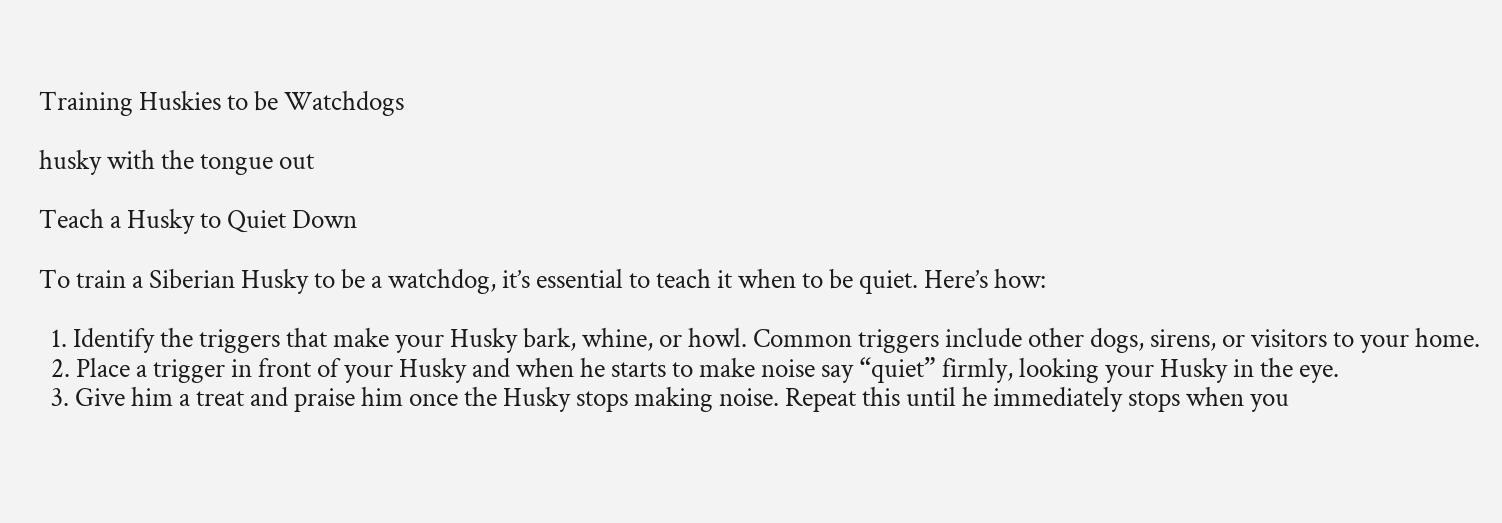Training Huskies to be Watchdogs

husky with the tongue out

Teach a Husky to Quiet Down

To train a Siberian Husky to be a watchdog, it’s essential to teach it when to be quiet. Here’s how:

  1. Identify the triggers that make your Husky bark, whine, or howl. Common triggers include other dogs, sirens, or visitors to your home.
  2. Place a trigger in front of your Husky and when he starts to make noise say “quiet” firmly, looking your Husky in the eye.
  3. Give him a treat and praise him once the Husky stops making noise. Repeat this until he immediately stops when you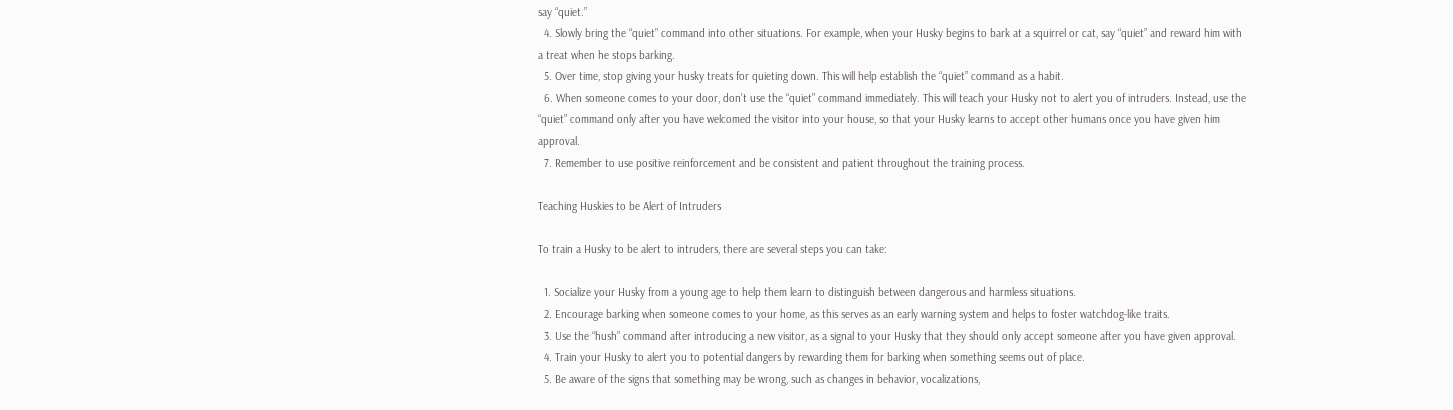say “quiet.”
  4. Slowly bring the “quiet” command into other situations. For example, when your Husky begins to bark at a squirrel or cat, say “quiet” and reward him with a treat when he stops barking.
  5. Over time, stop giving your husky treats for quieting down. This will help establish the “quiet” command as a habit.
  6. When someone comes to your door, don’t use the “quiet” command immediately. This will teach your Husky not to alert you of intruders. Instead, use the “quiet” command only after you have welcomed the visitor into your house, so that your Husky learns to accept other humans once you have given him approval.
  7. Remember to use positive reinforcement and be consistent and patient throughout the training process.

Teaching Huskies to be Alert of Intruders

To train a Husky to be alert to intruders, there are several steps you can take:

  1. Socialize your Husky from a young age to help them learn to distinguish between dangerous and harmless situations.
  2. Encourage barking when someone comes to your home, as this serves as an early warning system and helps to foster watchdog-like traits.
  3. Use the “hush” command after introducing a new visitor, as a signal to your Husky that they should only accept someone after you have given approval.
  4. Train your Husky to alert you to potential dangers by rewarding them for barking when something seems out of place.
  5. Be aware of the signs that something may be wrong, such as changes in behavior, vocalizations,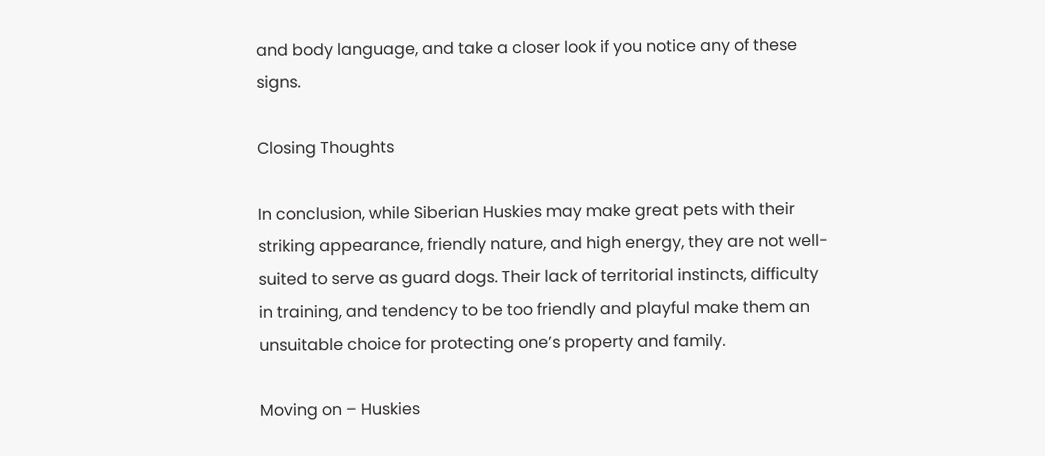and body language, and take a closer look if you notice any of these signs.

Closing Thoughts

In conclusion, while Siberian Huskies may make great pets with their striking appearance, friendly nature, and high energy, they are not well-suited to serve as guard dogs. Their lack of territorial instincts, difficulty in training, and tendency to be too friendly and playful make them an unsuitable choice for protecting one’s property and family.

Moving on – Huskies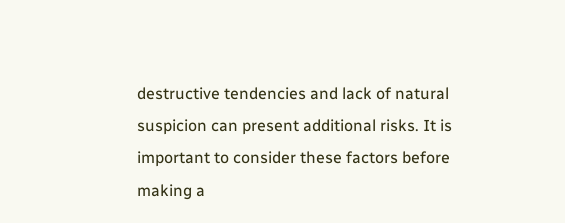destructive tendencies and lack of natural suspicion can present additional risks. It is important to consider these factors before making a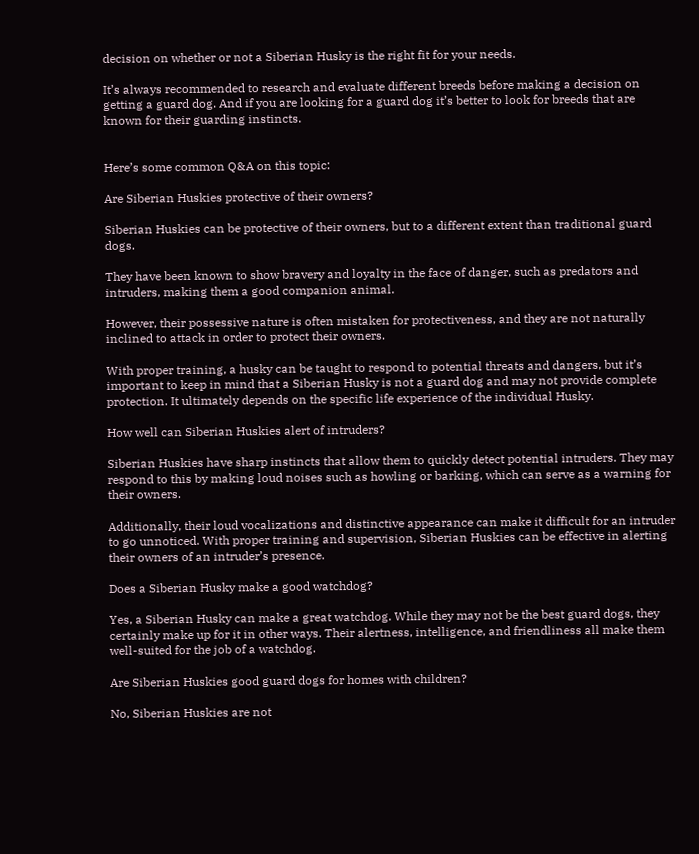decision on whether or not a Siberian Husky is the right fit for your needs.

It’s always recommended to research and evaluate different breeds before making a decision on getting a guard dog. And if you are looking for a guard dog it’s better to look for breeds that are known for their guarding instincts.


Here’s some common Q&A on this topic:

Are Siberian Huskies protective of their owners?

Siberian Huskies can be protective of their owners, but to a different extent than traditional guard dogs.

They have been known to show bravery and loyalty in the face of danger, such as predators and intruders, making them a good companion animal.

However, their possessive nature is often mistaken for protectiveness, and they are not naturally inclined to attack in order to protect their owners.

With proper training, a husky can be taught to respond to potential threats and dangers, but it’s important to keep in mind that a Siberian Husky is not a guard dog and may not provide complete protection. It ultimately depends on the specific life experience of the individual Husky.

How well can Siberian Huskies alert of intruders?

Siberian Huskies have sharp instincts that allow them to quickly detect potential intruders. They may respond to this by making loud noises such as howling or barking, which can serve as a warning for their owners.

Additionally, their loud vocalizations and distinctive appearance can make it difficult for an intruder to go unnoticed. With proper training and supervision, Siberian Huskies can be effective in alerting their owners of an intruder’s presence.

Does a Siberian Husky make a good watchdog?

Yes, a Siberian Husky can make a great watchdog. While they may not be the best guard dogs, they certainly make up for it in other ways. Their alertness, intelligence, and friendliness all make them well-suited for the job of a watchdog.

Are Siberian Huskies good guard dogs for homes with children?

No, Siberian Huskies are not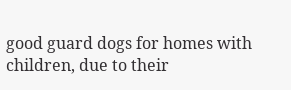good guard dogs for homes with children, due to their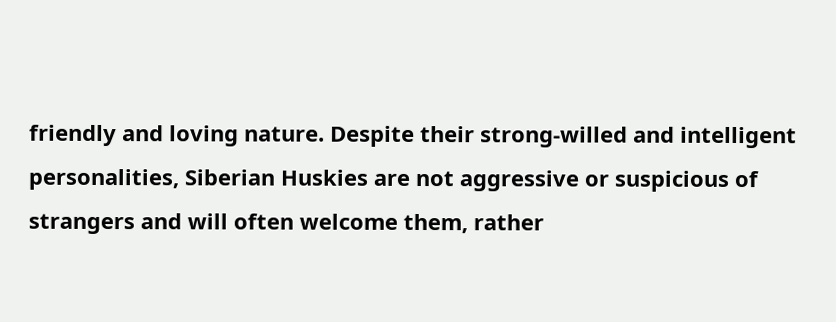friendly and loving nature. Despite their strong-willed and intelligent personalities, Siberian Huskies are not aggressive or suspicious of strangers and will often welcome them, rather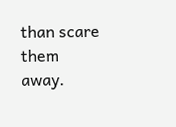than scare them away.